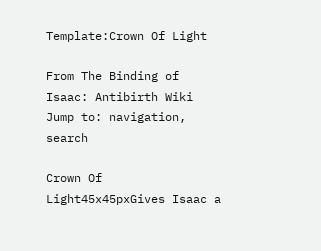Template:Crown Of Light

From The Binding of Isaac: Antibirth Wiki
Jump to: navigation, search

Crown Of Light45x45pxGives Isaac a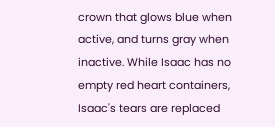crown that glows blue when active, and turns gray when inactive. While Isaac has no empty red heart containers, Isaac's tears are replaced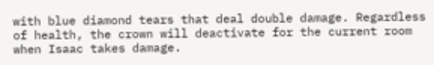with blue diamond tears that deal double damage. Regardless of health, the crown will deactivate for the current room when Isaac takes damage.